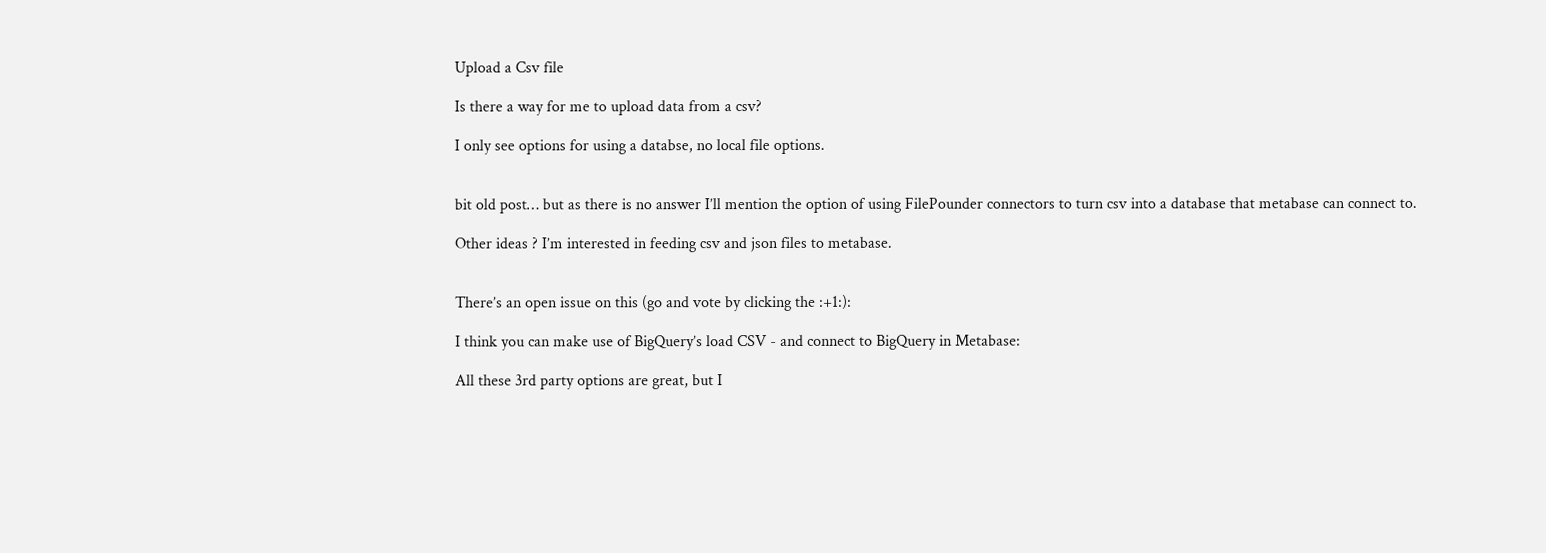Upload a Csv file

Is there a way for me to upload data from a csv?

I only see options for using a databse, no local file options.


bit old post… but as there is no answer I’ll mention the option of using FilePounder connectors to turn csv into a database that metabase can connect to.

Other ideas ? I’m interested in feeding csv and json files to metabase.


There’s an open issue on this (go and vote by clicking the :+1:):

I think you can make use of BigQuery’s load CSV - and connect to BigQuery in Metabase:

All these 3rd party options are great, but I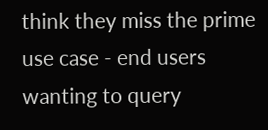think they miss the prime use case - end users wanting to query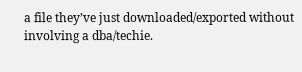a file they’ve just downloaded/exported without involving a dba/techie.